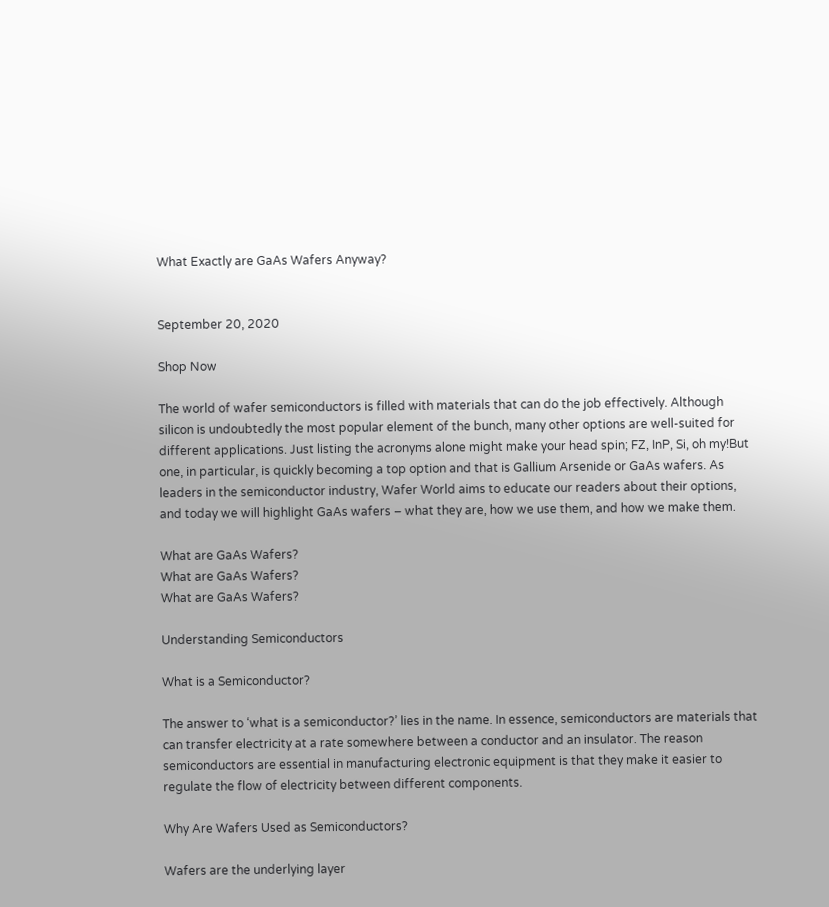What Exactly are GaAs Wafers Anyway?


September 20, 2020

Shop Now

The world of wafer semiconductors is filled with materials that can do the job effectively. Although silicon is undoubtedly the most popular element of the bunch, many other options are well-suited for different applications. Just listing the acronyms alone might make your head spin; FZ, InP, Si, oh my!But one, in particular, is quickly becoming a top option and that is Gallium Arsenide or GaAs wafers. As leaders in the semiconductor industry, Wafer World aims to educate our readers about their options, and today we will highlight GaAs wafers – what they are, how we use them, and how we make them.

What are GaAs Wafers?
What are GaAs Wafers?
What are GaAs Wafers?

Understanding Semiconductors

What is a Semiconductor?

The answer to ‘what is a semiconductor?’ lies in the name. In essence, semiconductors are materials that can transfer electricity at a rate somewhere between a conductor and an insulator. The reason semiconductors are essential in manufacturing electronic equipment is that they make it easier to regulate the flow of electricity between different components.

Why Are Wafers Used as Semiconductors?

Wafers are the underlying layer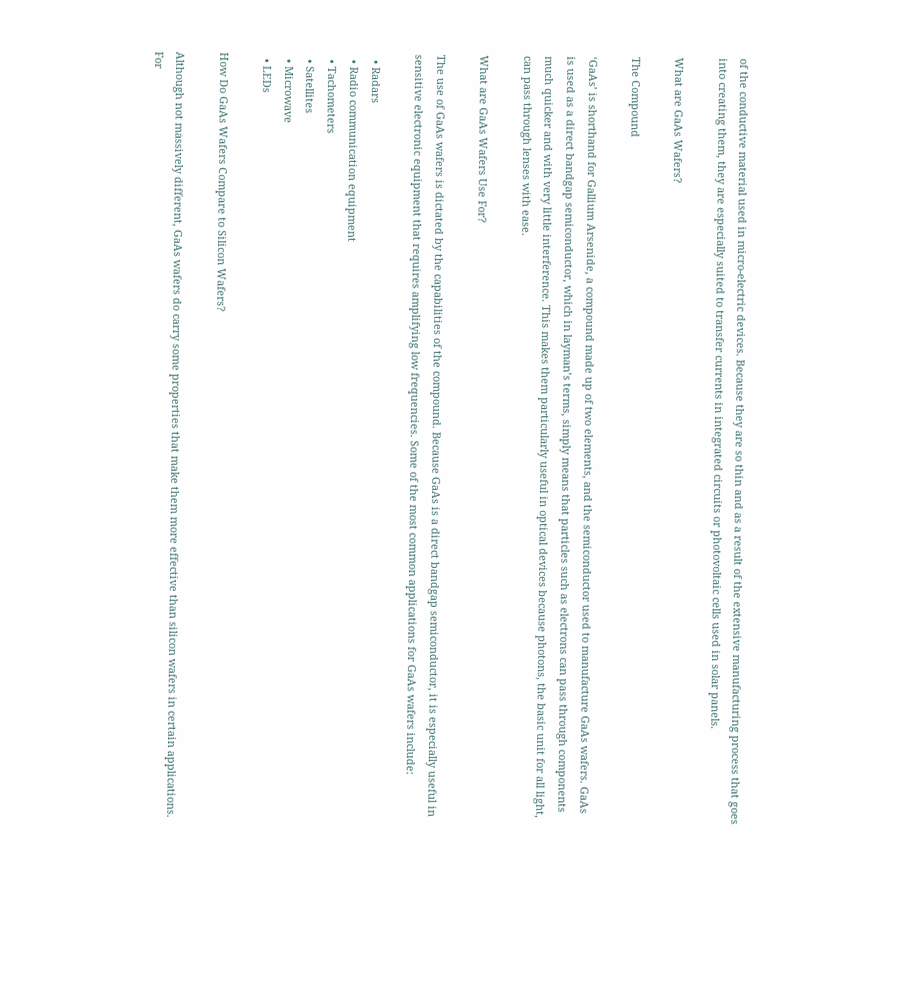of the conductive material used in micro-electric devices. Because they are so thin and as a result of the extensive manufacturing process that goes into creating them, they are especially suited to transfer currents in integrated circuits or photovoltaic cells used in solar panels.

What are GaAs Wafers?

The Compound

‘GaAs’ is shorthand for Gallium Arsenide, a compound made up of two elements, and the semiconductor used to manufacture GaAs wafers. GaAs is used as a direct bandgap semiconductor, which in layman’s terms, simply means that particles such as electrons can pass through components much quicker and with very little interference. This makes them particularly useful in optical devices because photons, the basic unit for all light, can pass through lenses with ease.

What are GaAs Wafers Use For?

The use of GaAs wafers is dictated by the capabilities of the compound. Because GaAs is a direct bandgap semiconductor, it is especially useful in sensitive electronic equipment that requires amplifying low frequencies. Some of the most common applications for GaAs wafers include:

  • Radars
  • Radio communication equipment
  • Tachometers
  • Satellites
  • Microwave
  • LEDs

How Do GaAs Wafers Compare to Silicon Wafers?

Although not massively different, GaAs wafers do carry some properties that make them more effective than silicon wafers in certain applications. For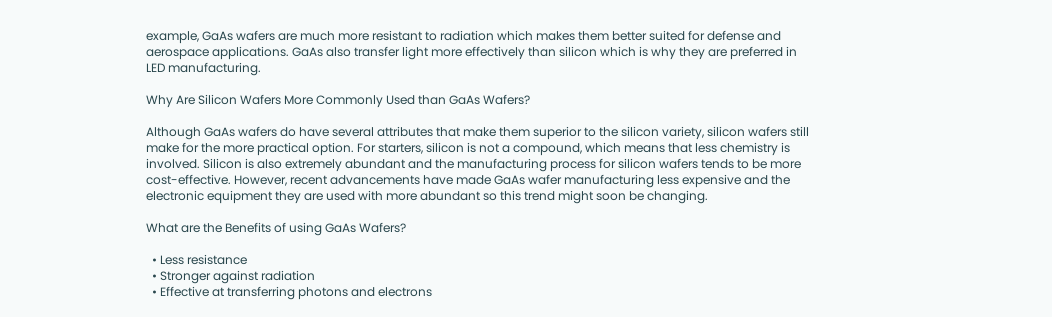example, GaAs wafers are much more resistant to radiation which makes them better suited for defense and aerospace applications. GaAs also transfer light more effectively than silicon which is why they are preferred in LED manufacturing.

Why Are Silicon Wafers More Commonly Used than GaAs Wafers?

Although GaAs wafers do have several attributes that make them superior to the silicon variety, silicon wafers still make for the more practical option. For starters, silicon is not a compound, which means that less chemistry is involved. Silicon is also extremely abundant and the manufacturing process for silicon wafers tends to be more cost-effective. However, recent advancements have made GaAs wafer manufacturing less expensive and the electronic equipment they are used with more abundant so this trend might soon be changing.

What are the Benefits of using GaAs Wafers?

  • Less resistance
  • Stronger against radiation
  • Effective at transferring photons and electrons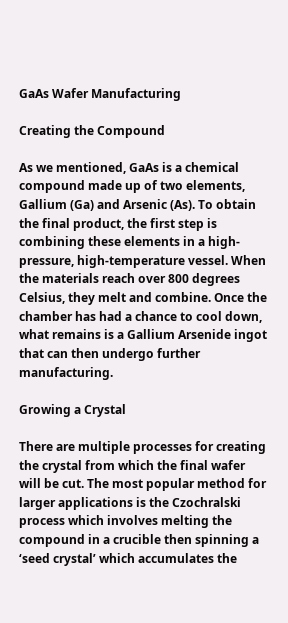GaAs Wafer Manufacturing

Creating the Compound

As we mentioned, GaAs is a chemical compound made up of two elements, Gallium (Ga) and Arsenic (As). To obtain the final product, the first step is combining these elements in a high-pressure, high-temperature vessel. When the materials reach over 800 degrees Celsius, they melt and combine. Once the chamber has had a chance to cool down, what remains is a Gallium Arsenide ingot that can then undergo further manufacturing.

Growing a Crystal

There are multiple processes for creating the crystal from which the final wafer will be cut. The most popular method for larger applications is the Czochralski process which involves melting the compound in a crucible then spinning a ‘seed crystal’ which accumulates the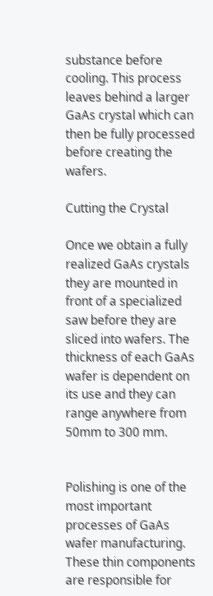substance before cooling. This process leaves behind a larger GaAs crystal which can then be fully processed before creating the wafers.

Cutting the Crystal

Once we obtain a fully realized GaAs crystals they are mounted in front of a specialized saw before they are sliced into wafers. The thickness of each GaAs wafer is dependent on its use and they can range anywhere from 50mm to 300 mm.


Polishing is one of the most important processes of GaAs wafer manufacturing. These thin components are responsible for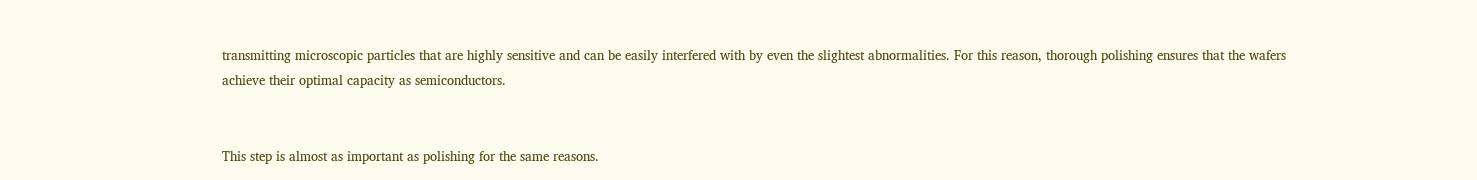transmitting microscopic particles that are highly sensitive and can be easily interfered with by even the slightest abnormalities. For this reason, thorough polishing ensures that the wafers achieve their optimal capacity as semiconductors.


This step is almost as important as polishing for the same reasons.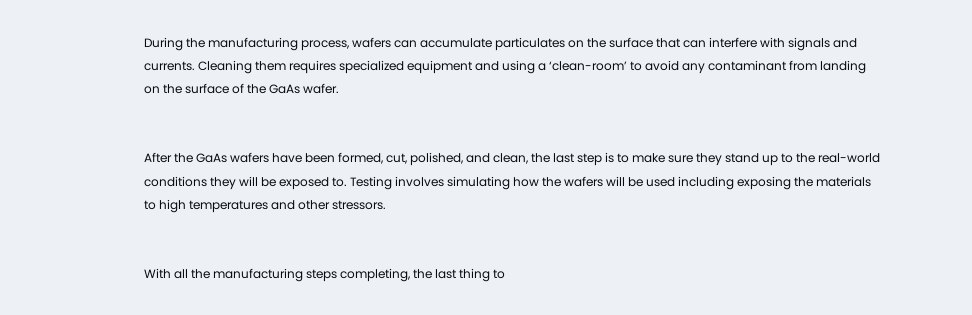During the manufacturing process, wafers can accumulate particulates on the surface that can interfere with signals and currents. Cleaning them requires specialized equipment and using a ‘clean-room’ to avoid any contaminant from landing on the surface of the GaAs wafer.


After the GaAs wafers have been formed, cut, polished, and clean, the last step is to make sure they stand up to the real-world conditions they will be exposed to. Testing involves simulating how the wafers will be used including exposing the materials to high temperatures and other stressors.


With all the manufacturing steps completing, the last thing to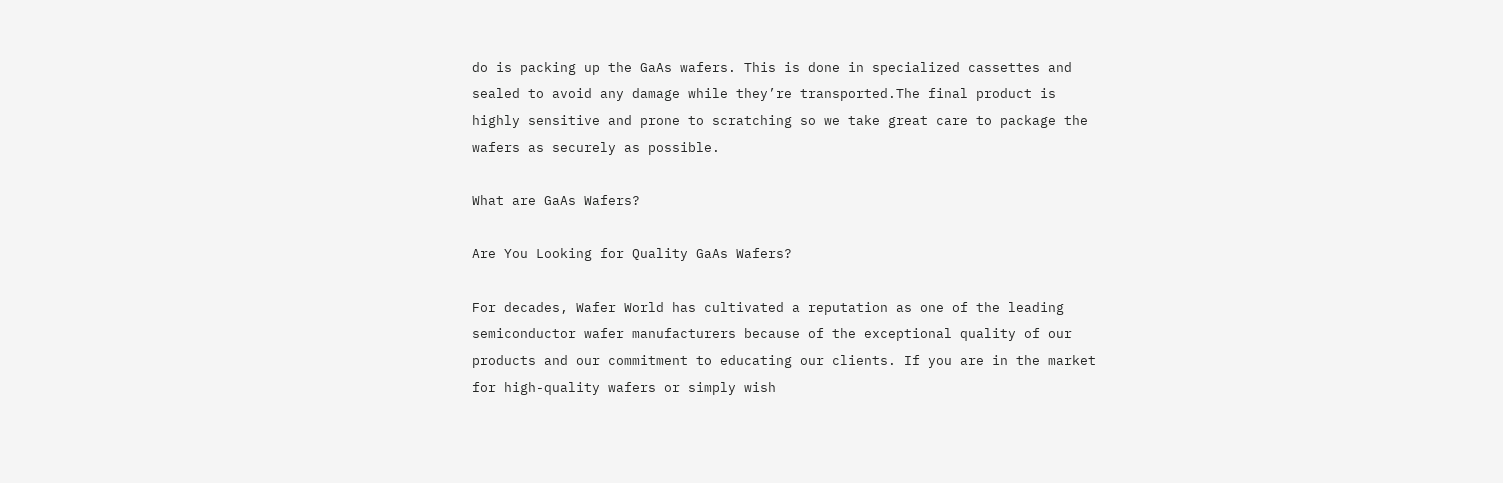do is packing up the GaAs wafers. This is done in specialized cassettes and sealed to avoid any damage while they’re transported.The final product is highly sensitive and prone to scratching so we take great care to package the wafers as securely as possible.

What are GaAs Wafers?

Are You Looking for Quality GaAs Wafers?

For decades, Wafer World has cultivated a reputation as one of the leading semiconductor wafer manufacturers because of the exceptional quality of our products and our commitment to educating our clients. If you are in the market for high-quality wafers or simply wish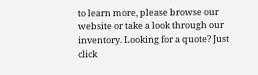to learn more, please browse our website or take a look through our inventory. Looking for a quote? Just click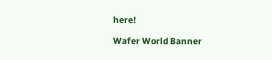here!

Wafer World Banner